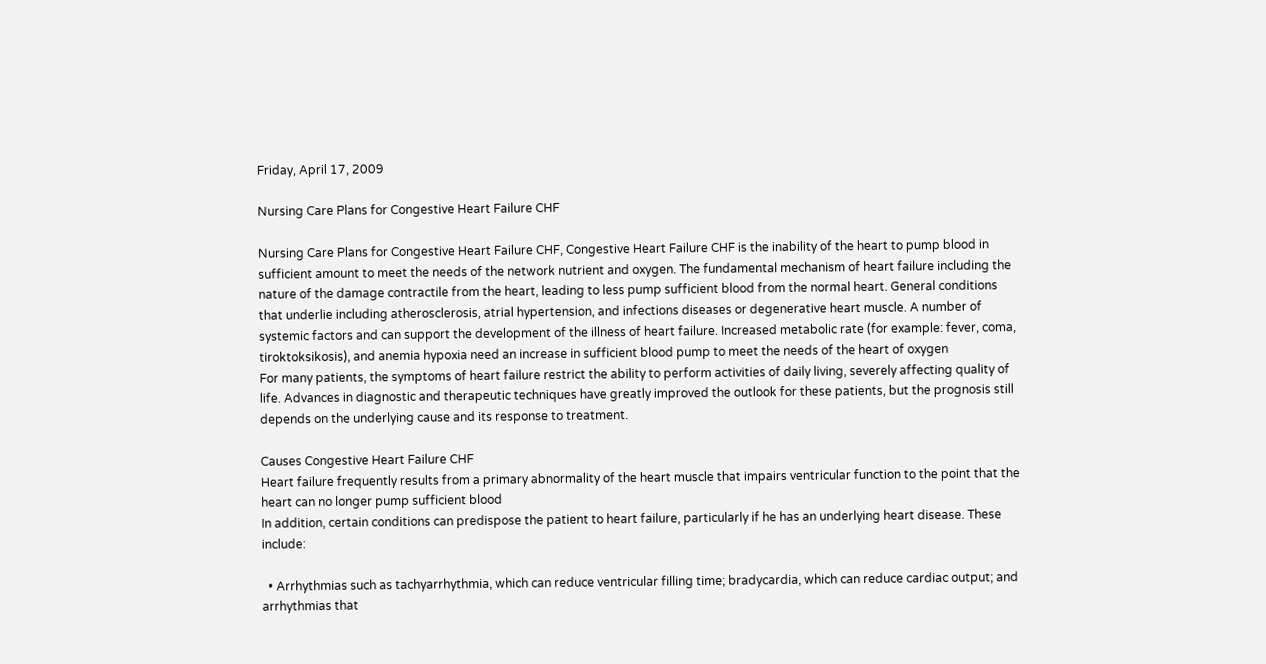Friday, April 17, 2009

Nursing Care Plans for Congestive Heart Failure CHF

Nursing Care Plans for Congestive Heart Failure CHF, Congestive Heart Failure CHF is the inability of the heart to pump blood in sufficient amount to meet the needs of the network nutrient and oxygen. The fundamental mechanism of heart failure including the nature of the damage contractile from the heart, leading to less pump sufficient blood from the normal heart. General conditions that underlie including atherosclerosis, atrial hypertension, and infections diseases or degenerative heart muscle. A number of systemic factors and can support the development of the illness of heart failure. Increased metabolic rate (for example: fever, coma, tiroktoksikosis), and anemia hypoxia need an increase in sufficient blood pump to meet the needs of the heart of oxygen
For many patients, the symptoms of heart failure restrict the ability to perform activities of daily living, severely affecting quality of life. Advances in diagnostic and therapeutic techniques have greatly improved the outlook for these patients, but the prognosis still depends on the underlying cause and its response to treatment.

Causes Congestive Heart Failure CHF
Heart failure frequently results from a primary abnormality of the heart muscle that impairs ventricular function to the point that the heart can no longer pump sufficient blood
In addition, certain conditions can predispose the patient to heart failure, particularly if he has an underlying heart disease. These include:

  • Arrhythmias such as tachyarrhythmia, which can reduce ventricular filling time; bradycardia, which can reduce cardiac output; and arrhythmias that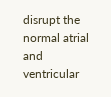disrupt the normal atrial and ventricular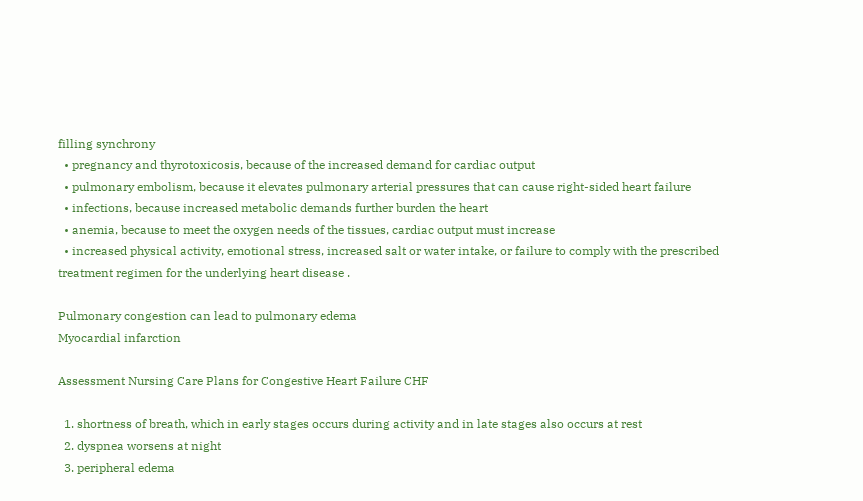filling synchrony
  • pregnancy and thyrotoxicosis, because of the increased demand for cardiac output
  • pulmonary embolism, because it elevates pulmonary arterial pressures that can cause right-sided heart failure
  • infections, because increased metabolic demands further burden the heart
  • anemia, because to meet the oxygen needs of the tissues, cardiac output must increase
  • increased physical activity, emotional stress, increased salt or water intake, or failure to comply with the prescribed treatment regimen for the underlying heart disease .

Pulmonary congestion can lead to pulmonary edema
Myocardial infarction

Assessment Nursing Care Plans for Congestive Heart Failure CHF

  1. shortness of breath, which in early stages occurs during activity and in late stages also occurs at rest
  2. dyspnea worsens at night
  3. peripheral edema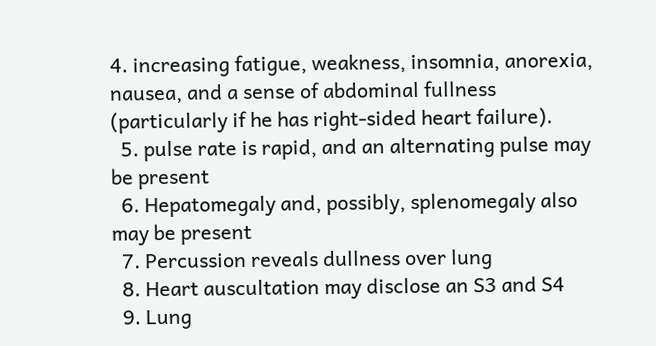4. increasing fatigue, weakness, insomnia, anorexia, nausea, and a sense of abdominal fullness (particularly if he has right-sided heart failure).
  5. pulse rate is rapid, and an alternating pulse may be present
  6. Hepatomegaly and, possibly, splenomegaly also may be present
  7. Percussion reveals dullness over lung
  8. Heart auscultation may disclose an S3 and S4
  9. Lung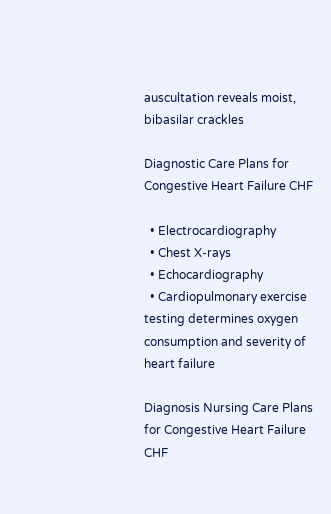auscultation reveals moist, bibasilar crackles

Diagnostic Care Plans for Congestive Heart Failure CHF

  • Electrocardiography
  • Chest X-rays
  • Echocardiography
  • Cardiopulmonary exercise testing determines oxygen consumption and severity of heart failure

Diagnosis Nursing Care Plans for Congestive Heart Failure CHF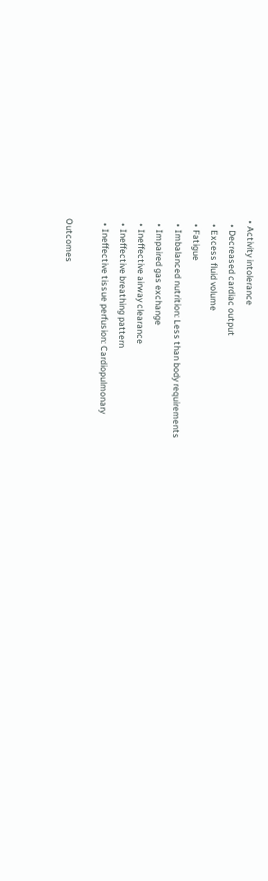• Activity intolerance
  • Decreased cardiac output
  • Excess fluid volume
  • Fatigue
  • Imbalanced nutrition: Less than body requirements
  • Impaired gas exchange
  • Ineffective airway clearance
  • Ineffective breathing pattern
  • Ineffective tissue perfusion: Cardiopulmonary

Outcomes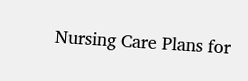Nursing Care Plans for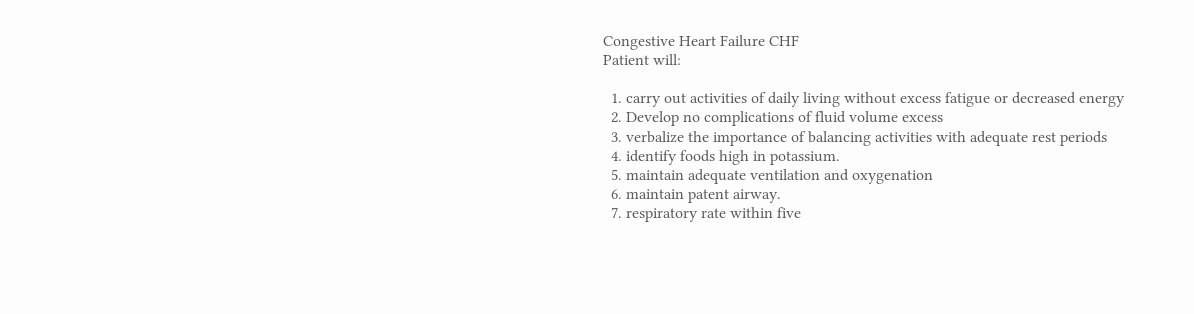Congestive Heart Failure CHF
Patient will:

  1. carry out activities of daily living without excess fatigue or decreased energy
  2. Develop no complications of fluid volume excess
  3. verbalize the importance of balancing activities with adequate rest periods
  4. identify foods high in potassium.
  5. maintain adequate ventilation and oxygenation
  6. maintain patent airway.
  7. respiratory rate within five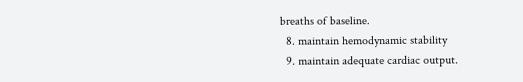breaths of baseline.
  8. maintain hemodynamic stability
  9. maintain adequate cardiac output.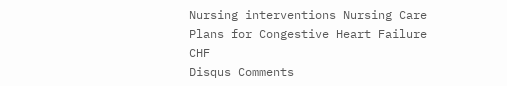Nursing interventions Nursing Care Plans for Congestive Heart Failure CHF
Disqus Comments